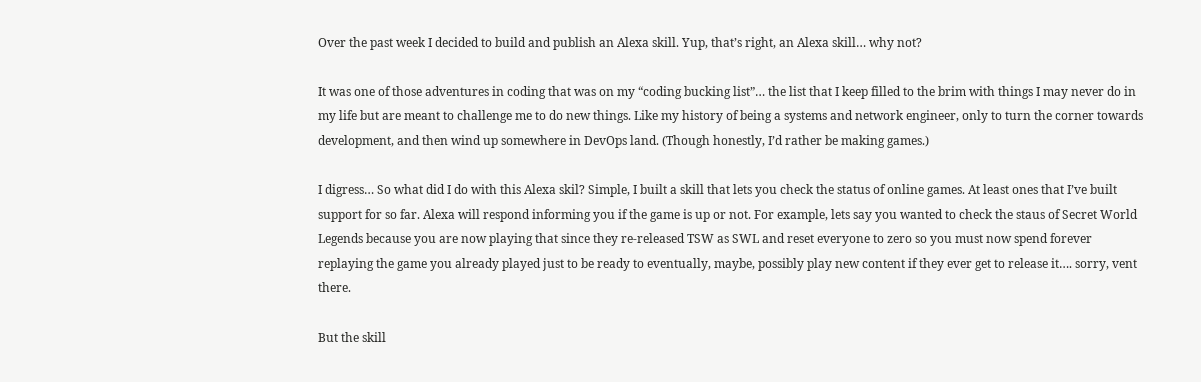Over the past week I decided to build and publish an Alexa skill. Yup, that’s right, an Alexa skill… why not?

It was one of those adventures in coding that was on my “coding bucking list”… the list that I keep filled to the brim with things I may never do in my life but are meant to challenge me to do new things. Like my history of being a systems and network engineer, only to turn the corner towards development, and then wind up somewhere in DevOps land. (Though honestly, I’d rather be making games.)

I digress… So what did I do with this Alexa skil? Simple, I built a skill that lets you check the status of online games. At least ones that I’ve built support for so far. Alexa will respond informing you if the game is up or not. For example, lets say you wanted to check the staus of Secret World Legends because you are now playing that since they re-released TSW as SWL and reset everyone to zero so you must now spend forever replaying the game you already played just to be ready to eventually, maybe, possibly play new content if they ever get to release it…. sorry, vent there.

But the skill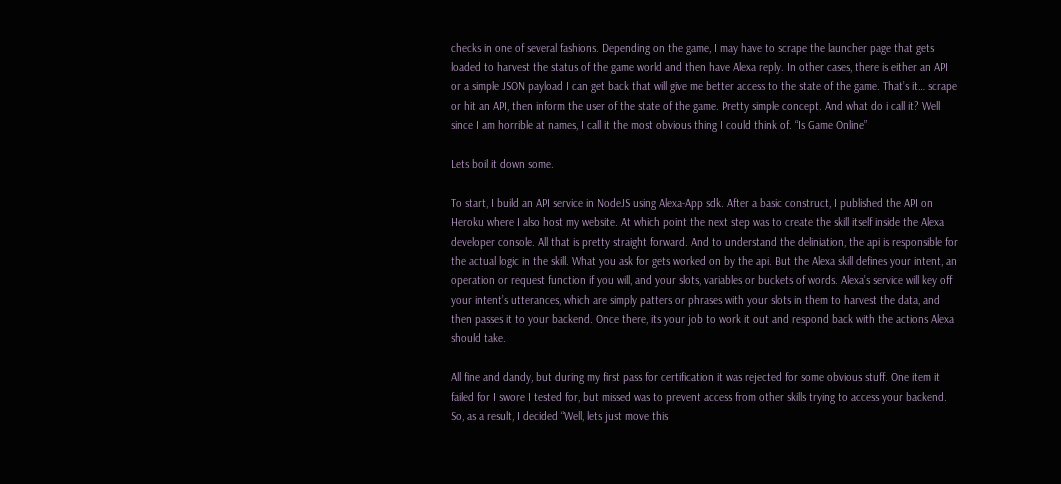checks in one of several fashions. Depending on the game, I may have to scrape the launcher page that gets loaded to harvest the status of the game world and then have Alexa reply. In other cases, there is either an API or a simple JSON payload I can get back that will give me better access to the state of the game. That’s it… scrape or hit an API, then inform the user of the state of the game. Pretty simple concept. And what do i call it? Well since I am horrible at names, I call it the most obvious thing I could think of. “Is Game Online”

Lets boil it down some.

To start, I build an API service in NodeJS using Alexa-App sdk. After a basic construct, I published the API on Heroku where I also host my website. At which point the next step was to create the skill itself inside the Alexa developer console. All that is pretty straight forward. And to understand the deliniation, the api is responsible for the actual logic in the skill. What you ask for gets worked on by the api. But the Alexa skill defines your intent, an operation or request function if you will, and your slots, variables or buckets of words. Alexa’s service will key off your intent’s utterances, which are simply patters or phrases with your slots in them to harvest the data, and then passes it to your backend. Once there, its your job to work it out and respond back with the actions Alexa should take.

All fine and dandy, but during my first pass for certification it was rejected for some obvious stuff. One item it failed for I swore I tested for, but missed was to prevent access from other skills trying to access your backend. So, as a result, I decided “Well, lets just move this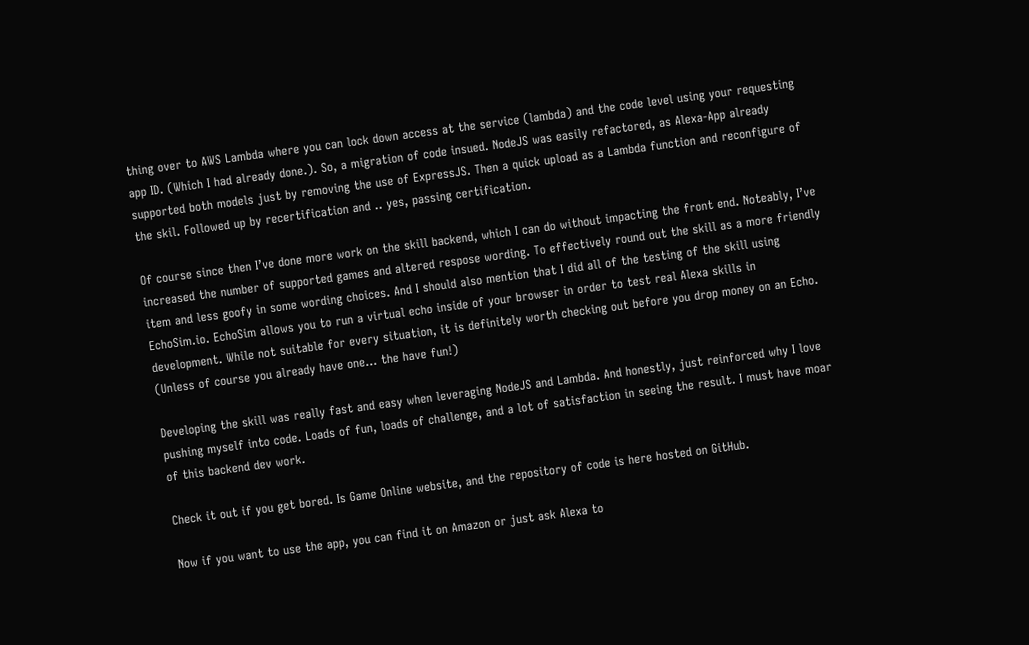thing over to AWS Lambda where you can lock down access at the service (lambda) and the code level using your requesting app ID. (Which I had already done.). So, a migration of code insued. NodeJS was easily refactored, as Alexa-App already supported both models just by removing the use of ExpressJS. Then a quick upload as a Lambda function and reconfigure of the skil. Followed up by recertification and .. yes, passing certification.

Of course since then I’ve done more work on the skill backend, which I can do without impacting the front end. Noteably, I’ve increased the number of supported games and altered respose wording. To effectively round out the skill as a more friendly item and less goofy in some wording choices. And I should also mention that I did all of the testing of the skill using EchoSim.io. EchoSim allows you to run a virtual echo inside of your browser in order to test real Alexa skills in development. While not suitable for every situation, it is definitely worth checking out before you drop money on an Echo. (Unless of course you already have one… the have fun!)

Developing the skill was really fast and easy when leveraging NodeJS and Lambda. And honestly, just reinforced why I love pushing myself into code. Loads of fun, loads of challenge, and a lot of satisfaction in seeing the result. I must have moar of this backend dev work.

Check it out if you get bored. Is Game Online website, and the repository of code is here hosted on GitHub.

Now if you want to use the app, you can find it on Amazon or just ask Alexa to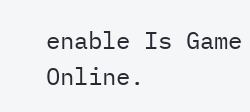enable Is Game Online.